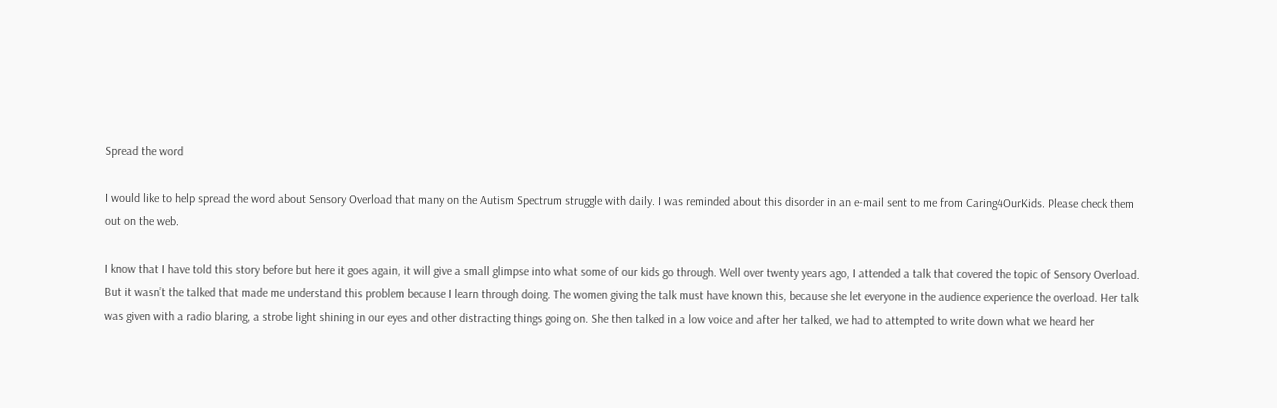Spread the word

I would like to help spread the word about Sensory Overload that many on the Autism Spectrum struggle with daily. I was reminded about this disorder in an e-mail sent to me from Caring4OurKids. Please check them out on the web.

I know that I have told this story before but here it goes again, it will give a small glimpse into what some of our kids go through. Well over twenty years ago, I attended a talk that covered the topic of Sensory Overload. But it wasn’t the talked that made me understand this problem because I learn through doing. The women giving the talk must have known this, because she let everyone in the audience experience the overload. Her talk was given with a radio blaring, a strobe light shining in our eyes and other distracting things going on. She then talked in a low voice and after her talked, we had to attempted to write down what we heard her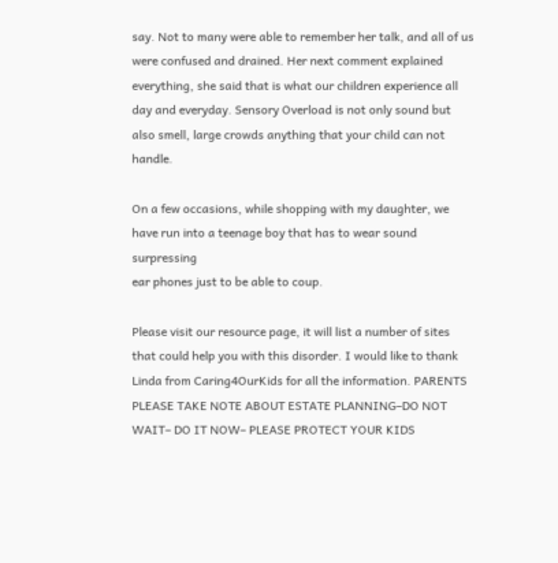say. Not to many were able to remember her talk, and all of us were confused and drained. Her next comment explained everything, she said that is what our children experience all day and everyday. Sensory Overload is not only sound but also smell, large crowds anything that your child can not handle.

On a few occasions, while shopping with my daughter, we have run into a teenage boy that has to wear sound surpressing
ear phones just to be able to coup.

Please visit our resource page, it will list a number of sites that could help you with this disorder. I would like to thank Linda from Caring4OurKids for all the information. PARENTS PLEASE TAKE NOTE ABOUT ESTATE PLANNING–DO NOT WAIT– DO IT NOW– PLEASE PROTECT YOUR KIDS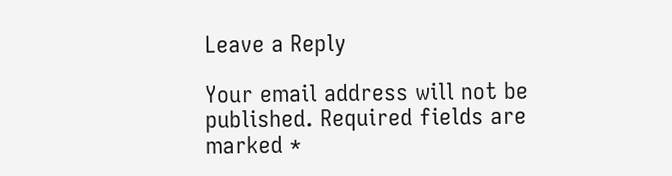Leave a Reply

Your email address will not be published. Required fields are marked *